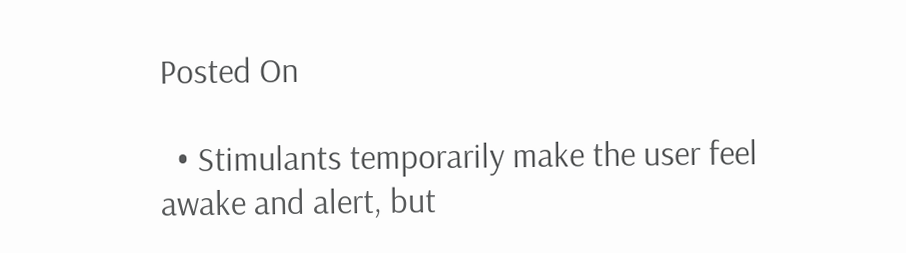Posted On

  • Stimulants temporarily make the user feel awake and alert, but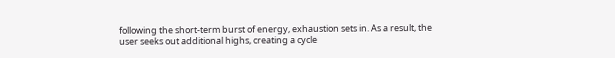following the short-term burst of energy, exhaustion sets in. As a result, the user seeks out additional highs, creating a cycle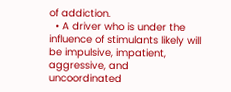of addiction.
  • A driver who is under the influence of stimulants likely will be impulsive, impatient, aggressive, and uncoordinated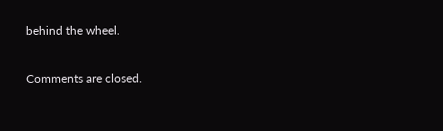behind the wheel.

Comments are closed.